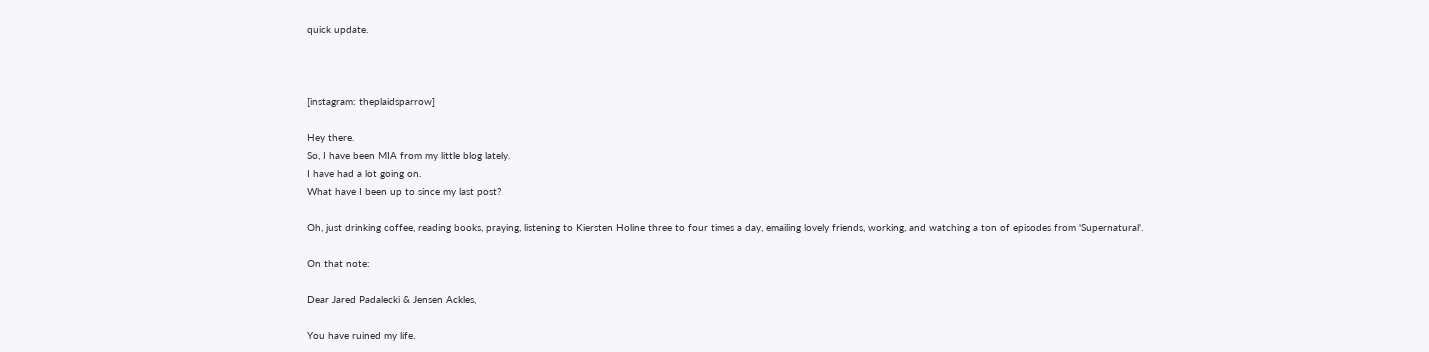quick update.



[instagram: theplaidsparrow]

Hey there.
So, I have been MIA from my little blog lately.
I have had a lot going on.
What have I been up to since my last post?

Oh, just drinking coffee, reading books, praying, listening to Kiersten Holine three to four times a day, emailing lovely friends, working, and watching a ton of episodes from 'Supernatural'.

On that note:

Dear Jared Padalecki & Jensen Ackles,

You have ruined my life.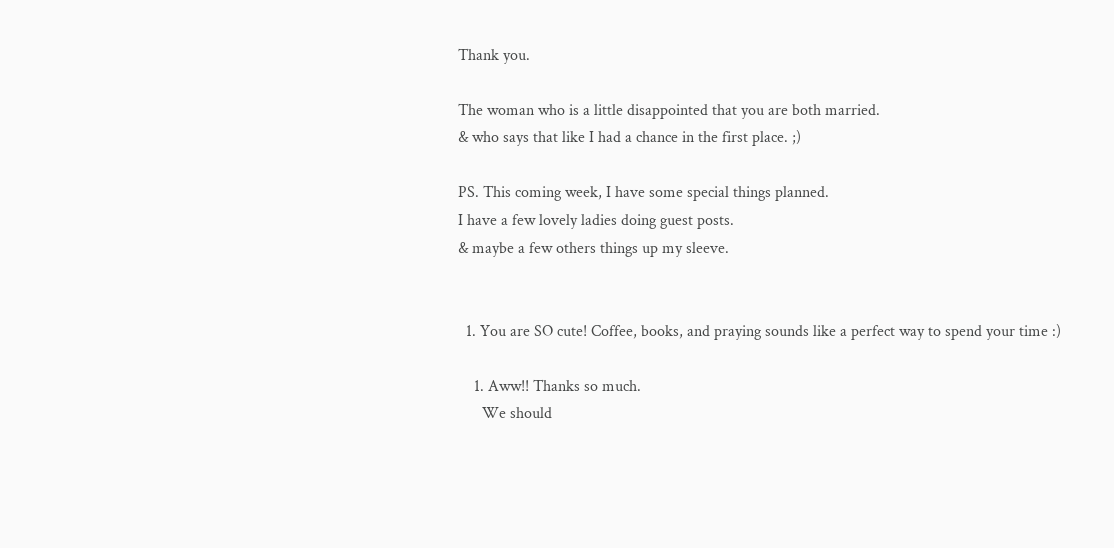Thank you.

The woman who is a little disappointed that you are both married.
& who says that like I had a chance in the first place. ;)

PS. This coming week, I have some special things planned.
I have a few lovely ladies doing guest posts.
& maybe a few others things up my sleeve.


  1. You are SO cute! Coffee, books, and praying sounds like a perfect way to spend your time :)

    1. Aww!! Thanks so much.
      We should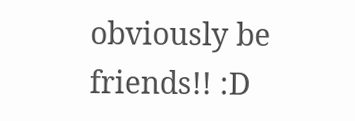obviously be friends!! :D